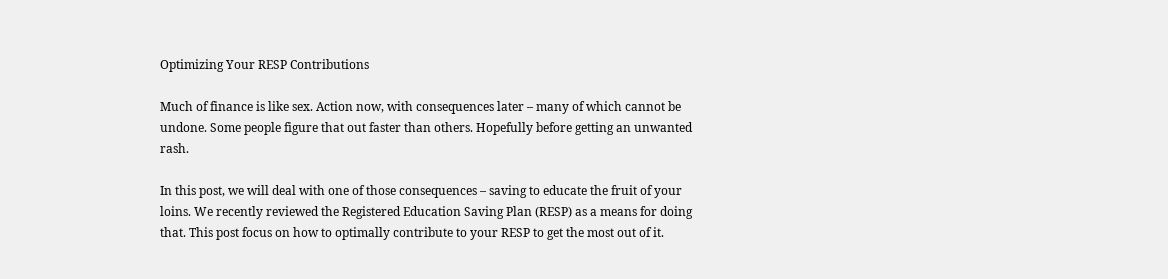Optimizing Your RESP Contributions

Much of finance is like sex. Action now, with consequences later – many of which cannot be undone. Some people figure that out faster than others. Hopefully before getting an unwanted rash.

In this post, we will deal with one of those consequences – saving to educate the fruit of your loins. We recently reviewed the Registered Education Saving Plan (RESP) as a means for doing that. This post focus on how to optimally contribute to your RESP to get the most out of it.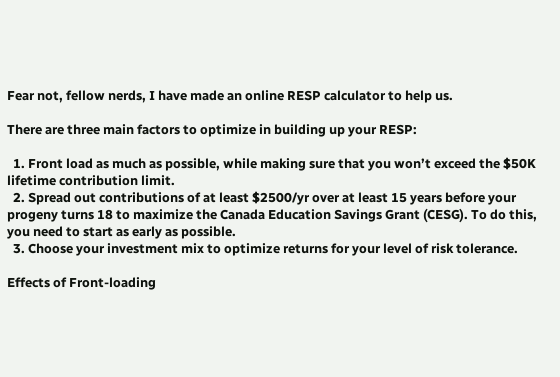Fear not, fellow nerds, I have made an online RESP calculator to help us.

There are three main factors to optimize in building up your RESP:

  1. Front load as much as possible, while making sure that you won’t exceed the $50K lifetime contribution limit.
  2. Spread out contributions of at least $2500/yr over at least 15 years before your progeny turns 18 to maximize the Canada Education Savings Grant (CESG). To do this, you need to start as early as possible.
  3. Choose your investment mix to optimize returns for your level of risk tolerance.

Effects of Front-loading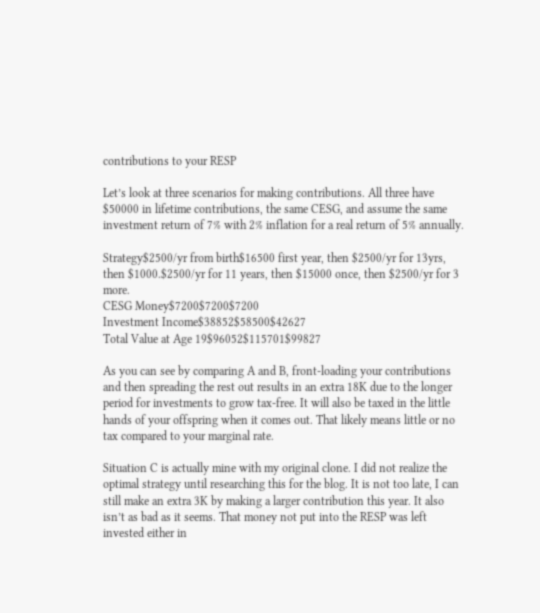contributions to your RESP

Let’s look at three scenarios for making contributions. All three have $50000 in lifetime contributions, the same CESG, and assume the same investment return of 7% with 2% inflation for a real return of 5% annually.

Strategy$2500/yr from birth$16500 first year, then $2500/yr for 13yrs, then $1000.$2500/yr for 11 years, then $15000 once, then $2500/yr for 3 more.
CESG Money$7200$7200$7200
Investment Income$38852$58500$42627
Total Value at Age 19$96052$115701$99827

As you can see by comparing A and B, front-loading your contributions and then spreading the rest out results in an extra 18K due to the longer period for investments to grow tax-free. It will also be taxed in the little hands of your offspring when it comes out. That likely means little or no tax compared to your marginal rate.

Situation C is actually mine with my original clone. I did not realize the optimal strategy until researching this for the blog. It is not too late, I can still make an extra 3K by making a larger contribution this year. It also isn’t as bad as it seems. That money not put into the RESP was left invested either in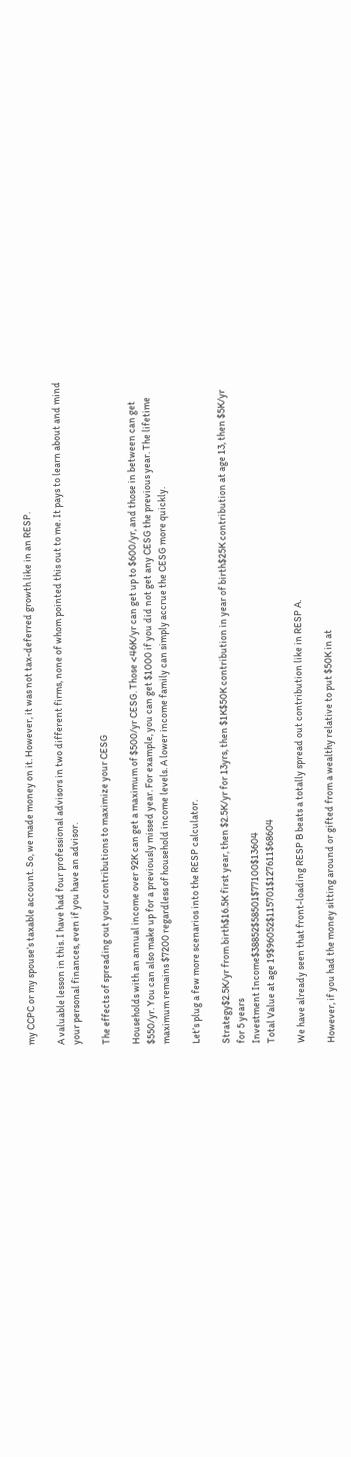my CCPC or my spouse’s taxable account. So, we made money on it. However, it was not tax-deferred growth like in an RESP.

A valuable lesson in this. I have had four professional advisors in two different firms, none of whom pointed this out to me. It pays to learn about and mind your personal finances, even if you have an advisor.

The effects of spreading out your contributions to maximize your CESG

Households with an annual income over 92K can get a maximum of $500/yr CESG. Those <46K/yr can get up to $600/yr, and those in between can get $550/yr. You can also make up for a previously missed year. For example, you can get $1000 if you did not get any CESG the previous year. The lifetime maximum remains $7200 regardless of household income levels. A lower income family can simply accrue the CESG more quickly.

Let’s plug a few more scenarios into the RESP calculator.

Strategy$2.5K/yr from birth$16.5K first year, then $2.5K/yr for 13yrs, then $1K$50K contribution in year of birth$25K contribution at age 13, then $5K/yr for 5 years
Investment Income$38852$58501$77100$13604
Total Value at age 19$96052$115701$127611$68604

We have already seen that front-loading RESP B beats a totally spread out contribution like in RESP A.

However, if you had the money sitting around or gifted from a wealthy relative to put $50K in at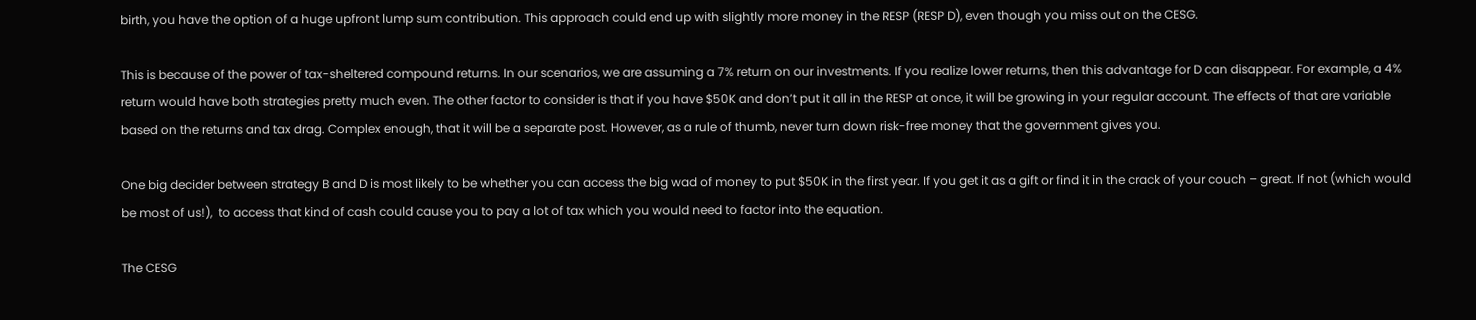birth, you have the option of a huge upfront lump sum contribution. This approach could end up with slightly more money in the RESP (RESP D), even though you miss out on the CESG.

This is because of the power of tax-sheltered compound returns. In our scenarios, we are assuming a 7% return on our investments. If you realize lower returns, then this advantage for D can disappear. For example, a 4% return would have both strategies pretty much even. The other factor to consider is that if you have $50K and don’t put it all in the RESP at once, it will be growing in your regular account. The effects of that are variable based on the returns and tax drag. Complex enough, that it will be a separate post. However, as a rule of thumb, never turn down risk-free money that the government gives you.

One big decider between strategy B and D is most likely to be whether you can access the big wad of money to put $50K in the first year. If you get it as a gift or find it in the crack of your couch – great. If not (which would be most of us!),  to access that kind of cash could cause you to pay a lot of tax which you would need to factor into the equation.

The CESG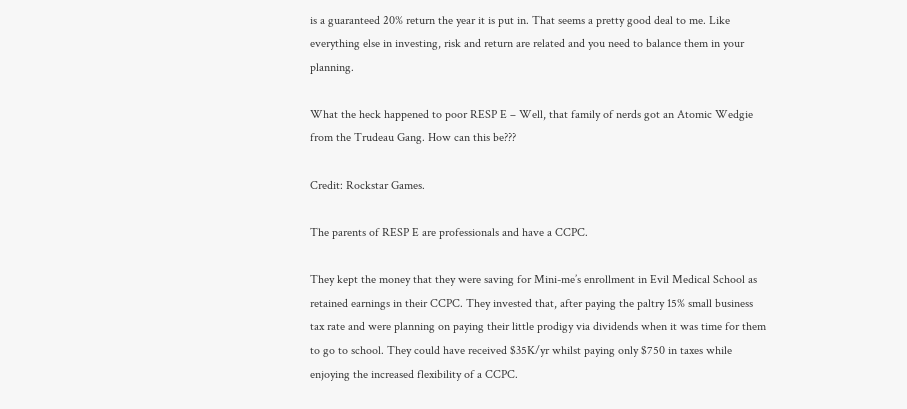is a guaranteed 20% return the year it is put in. That seems a pretty good deal to me. Like everything else in investing, risk and return are related and you need to balance them in your planning.

What the heck happened to poor RESP E – Well, that family of nerds got an Atomic Wedgie from the Trudeau Gang. How can this be???

Credit: Rockstar Games.

The parents of RESP E are professionals and have a CCPC.

They kept the money that they were saving for Mini-me’s enrollment in Evil Medical School as retained earnings in their CCPC. They invested that, after paying the paltry 15% small business tax rate and were planning on paying their little prodigy via dividends when it was time for them to go to school. They could have received $35K/yr whilst paying only $750 in taxes while enjoying the increased flexibility of a CCPC.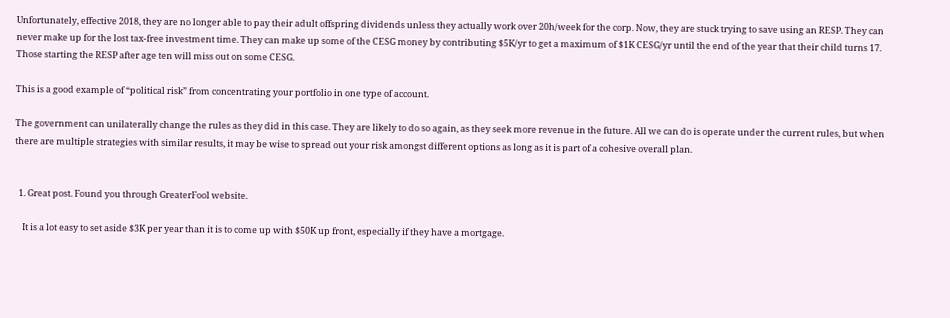Unfortunately, effective 2018, they are no longer able to pay their adult offspring dividends unless they actually work over 20h/week for the corp. Now, they are stuck trying to save using an RESP. They can never make up for the lost tax-free investment time. They can make up some of the CESG money by contributing $5K/yr to get a maximum of $1K CESG/yr until the end of the year that their child turns 17. Those starting the RESP after age ten will miss out on some CESG.

This is a good example of “political risk” from concentrating your portfolio in one type of account.

The government can unilaterally change the rules as they did in this case. They are likely to do so again, as they seek more revenue in the future. All we can do is operate under the current rules, but when there are multiple strategies with similar results, it may be wise to spread out your risk amongst different options as long as it is part of a cohesive overall plan.


  1. Great post. Found you through GreaterFool website.

    It is a lot easy to set aside $3K per year than it is to come up with $50K up front, especially if they have a mortgage.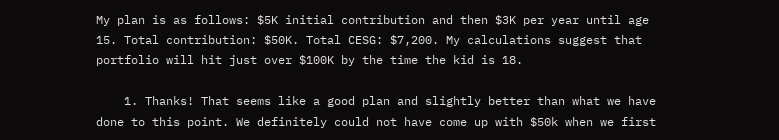My plan is as follows: $5K initial contribution and then $3K per year until age 15. Total contribution: $50K. Total CESG: $7,200. My calculations suggest that portfolio will hit just over $100K by the time the kid is 18.

    1. Thanks! That seems like a good plan and slightly better than what we have done to this point. We definitely could not have come up with $50k when we first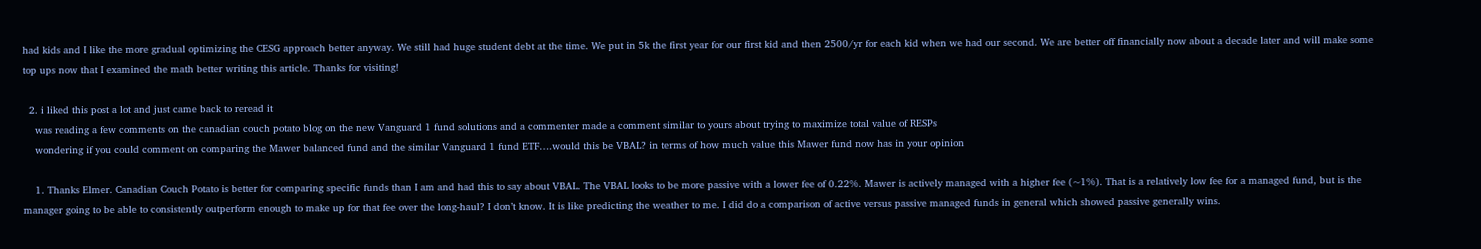had kids and I like the more gradual optimizing the CESG approach better anyway. We still had huge student debt at the time. We put in 5k the first year for our first kid and then 2500/yr for each kid when we had our second. We are better off financially now about a decade later and will make some top ups now that I examined the math better writing this article. Thanks for visiting!

  2. i liked this post a lot and just came back to reread it
    was reading a few comments on the canadian couch potato blog on the new Vanguard 1 fund solutions and a commenter made a comment similar to yours about trying to maximize total value of RESPs
    wondering if you could comment on comparing the Mawer balanced fund and the similar Vanguard 1 fund ETF….would this be VBAL? in terms of how much value this Mawer fund now has in your opinion

    1. Thanks Elmer. Canadian Couch Potato is better for comparing specific funds than I am and had this to say about VBAL. The VBAL looks to be more passive with a lower fee of 0.22%. Mawer is actively managed with a higher fee (~1%). That is a relatively low fee for a managed fund, but is the manager going to be able to consistently outperform enough to make up for that fee over the long-haul? I don’t know. It is like predicting the weather to me. I did do a comparison of active versus passive managed funds in general which showed passive generally wins.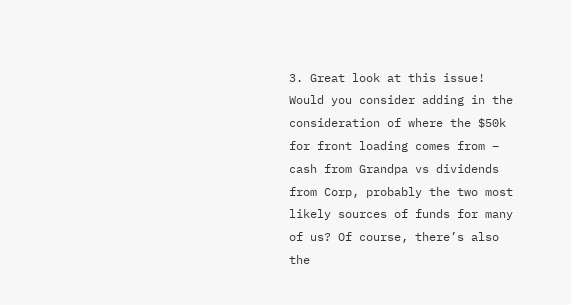3. Great look at this issue! Would you consider adding in the consideration of where the $50k for front loading comes from – cash from Grandpa vs dividends from Corp, probably the two most likely sources of funds for many of us? Of course, there’s also the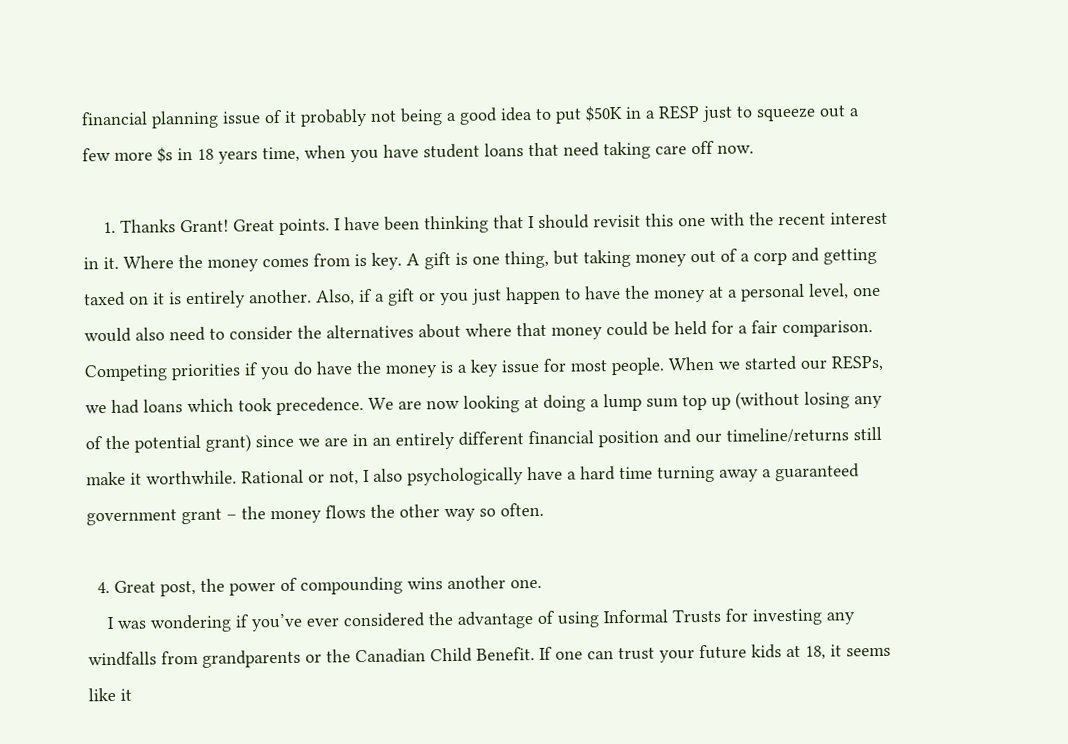financial planning issue of it probably not being a good idea to put $50K in a RESP just to squeeze out a few more $s in 18 years time, when you have student loans that need taking care off now.

    1. Thanks Grant! Great points. I have been thinking that I should revisit this one with the recent interest in it. Where the money comes from is key. A gift is one thing, but taking money out of a corp and getting taxed on it is entirely another. Also, if a gift or you just happen to have the money at a personal level, one would also need to consider the alternatives about where that money could be held for a fair comparison. Competing priorities if you do have the money is a key issue for most people. When we started our RESPs, we had loans which took precedence. We are now looking at doing a lump sum top up (without losing any of the potential grant) since we are in an entirely different financial position and our timeline/returns still make it worthwhile. Rational or not, I also psychologically have a hard time turning away a guaranteed government grant – the money flows the other way so often.

  4. Great post, the power of compounding wins another one.
    I was wondering if you’ve ever considered the advantage of using Informal Trusts for investing any windfalls from grandparents or the Canadian Child Benefit. If one can trust your future kids at 18, it seems like it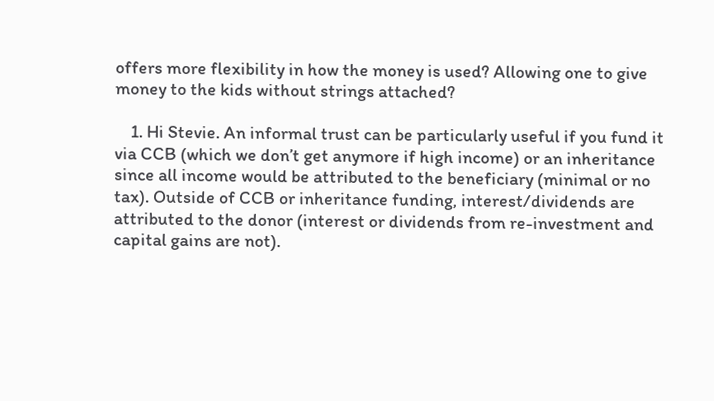offers more flexibility in how the money is used? Allowing one to give money to the kids without strings attached?

    1. Hi Stevie. An informal trust can be particularly useful if you fund it via CCB (which we don’t get anymore if high income) or an inheritance since all income would be attributed to the beneficiary (minimal or no tax). Outside of CCB or inheritance funding, interest/dividends are attributed to the donor (interest or dividends from re-investment and capital gains are not).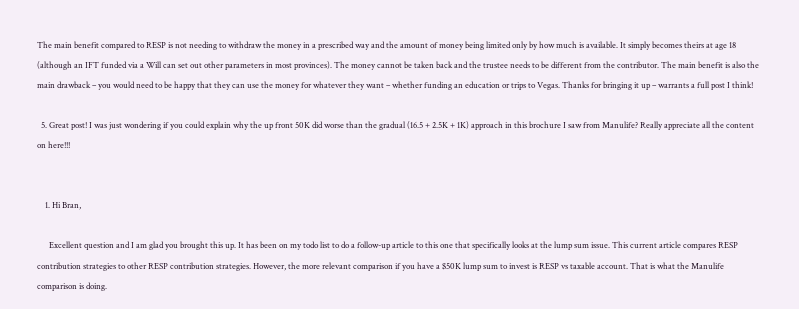The main benefit compared to RESP is not needing to withdraw the money in a prescribed way and the amount of money being limited only by how much is available. It simply becomes theirs at age 18 (although an IFT funded via a Will can set out other parameters in most provinces). The money cannot be taken back and the trustee needs to be different from the contributor. The main benefit is also the main drawback – you would need to be happy that they can use the money for whatever they want – whether funding an education or trips to Vegas. Thanks for bringing it up – warrants a full post I think!

  5. Great post! I was just wondering if you could explain why the up front 50K did worse than the gradual (16.5 + 2.5K + 1K) approach in this brochure I saw from Manulife? Really appreciate all the content on here!!!


    1. Hi Bran,

      Excellent question and I am glad you brought this up. It has been on my todo list to do a follow-up article to this one that specifically looks at the lump sum issue. This current article compares RESP contribution strategies to other RESP contribution strategies. However, the more relevant comparison if you have a $50K lump sum to invest is RESP vs taxable account. That is what the Manulife comparison is doing.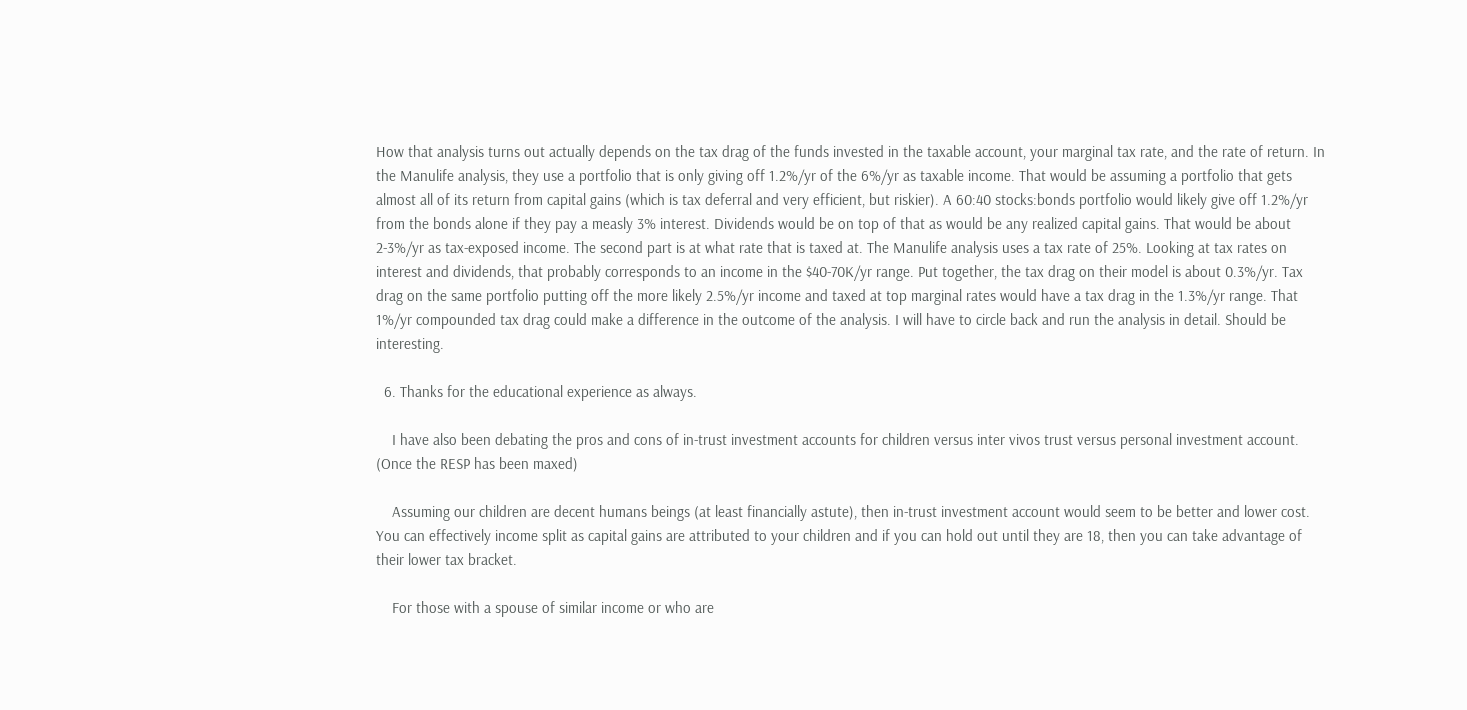How that analysis turns out actually depends on the tax drag of the funds invested in the taxable account, your marginal tax rate, and the rate of return. In the Manulife analysis, they use a portfolio that is only giving off 1.2%/yr of the 6%/yr as taxable income. That would be assuming a portfolio that gets almost all of its return from capital gains (which is tax deferral and very efficient, but riskier). A 60:40 stocks:bonds portfolio would likely give off 1.2%/yr from the bonds alone if they pay a measly 3% interest. Dividends would be on top of that as would be any realized capital gains. That would be about 2-3%/yr as tax-exposed income. The second part is at what rate that is taxed at. The Manulife analysis uses a tax rate of 25%. Looking at tax rates on interest and dividends, that probably corresponds to an income in the $40-70K/yr range. Put together, the tax drag on their model is about 0.3%/yr. Tax drag on the same portfolio putting off the more likely 2.5%/yr income and taxed at top marginal rates would have a tax drag in the 1.3%/yr range. That 1%/yr compounded tax drag could make a difference in the outcome of the analysis. I will have to circle back and run the analysis in detail. Should be interesting.

  6. Thanks for the educational experience as always.

    I have also been debating the pros and cons of in-trust investment accounts for children versus inter vivos trust versus personal investment account. (Once the RESP has been maxed)

    Assuming our children are decent humans beings (at least financially astute), then in-trust investment account would seem to be better and lower cost. You can effectively income split as capital gains are attributed to your children and if you can hold out until they are 18, then you can take advantage of their lower tax bracket.

    For those with a spouse of similar income or who are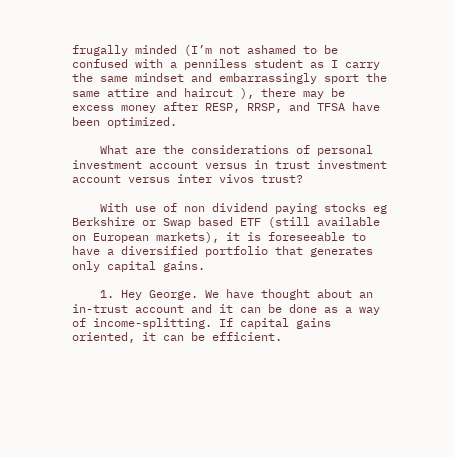frugally minded (I’m not ashamed to be confused with a penniless student as I carry the same mindset and embarrassingly sport the same attire and haircut ), there may be excess money after RESP, RRSP, and TFSA have been optimized.

    What are the considerations of personal investment account versus in trust investment account versus inter vivos trust?

    With use of non dividend paying stocks eg Berkshire or Swap based ETF (still available on European markets), it is foreseeable to have a diversified portfolio that generates only capital gains.

    1. Hey George. We have thought about an in-trust account and it can be done as a way of income-splitting. If capital gains oriented, it can be efficient.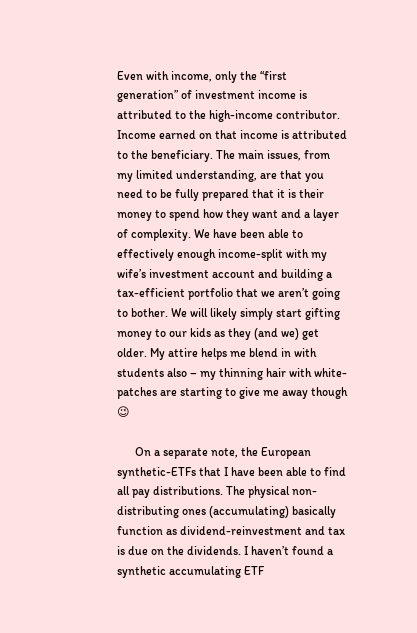Even with income, only the “first generation” of investment income is attributed to the high-income contributor. Income earned on that income is attributed to the beneficiary. The main issues, from my limited understanding, are that you need to be fully prepared that it is their money to spend how they want and a layer of complexity. We have been able to effectively enough income-split with my wife’s investment account and building a tax-efficient portfolio that we aren’t going to bother. We will likely simply start gifting money to our kids as they (and we) get older. My attire helps me blend in with students also – my thinning hair with white-patches are starting to give me away though 😉

      On a separate note, the European synthetic-ETFs that I have been able to find all pay distributions. The physical non-distributing ones (accumulating) basically function as dividend-reinvestment and tax is due on the dividends. I haven’t found a synthetic accumulating ETF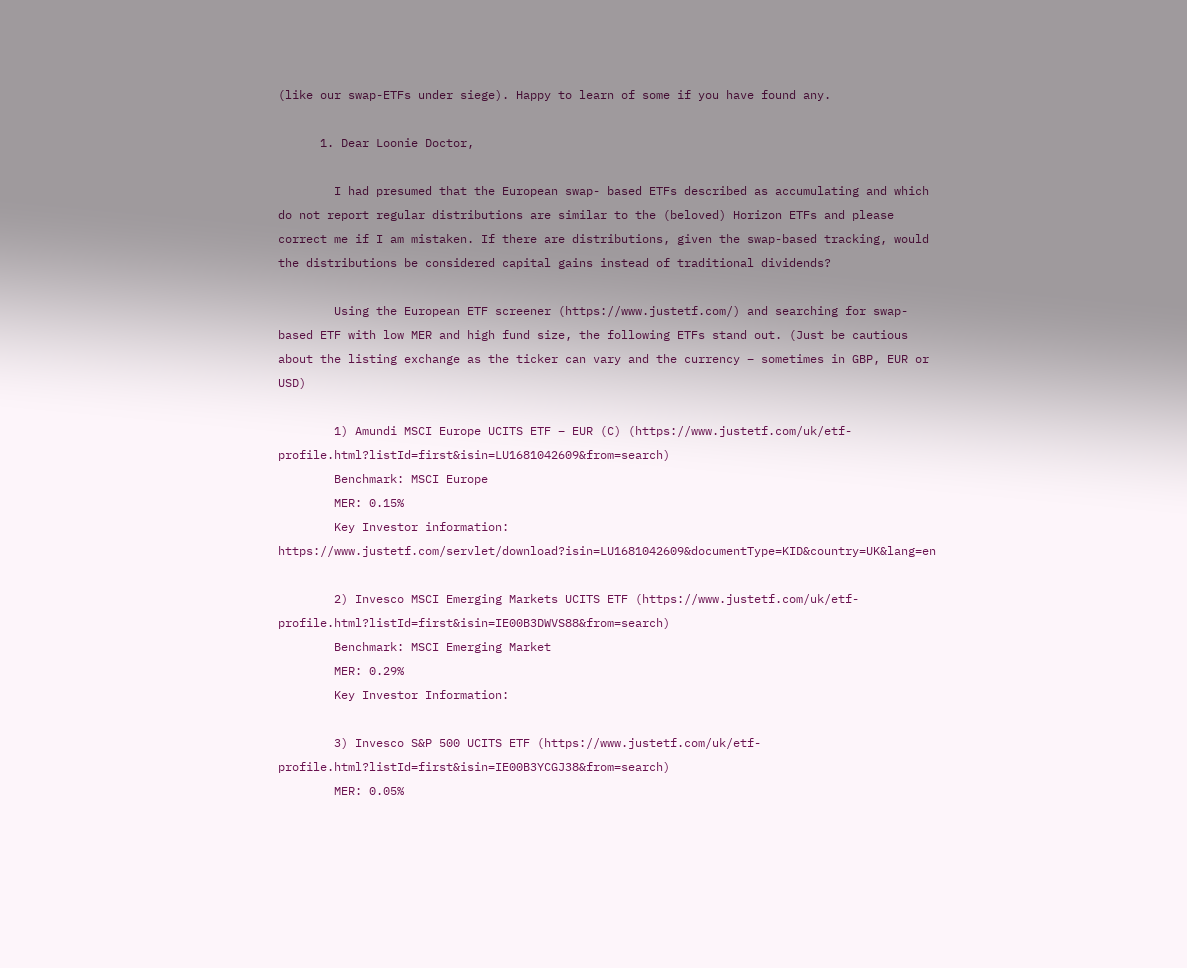(like our swap-ETFs under siege). Happy to learn of some if you have found any.

      1. Dear Loonie Doctor,

        I had presumed that the European swap- based ETFs described as accumulating and which do not report regular distributions are similar to the (beloved) Horizon ETFs and please correct me if I am mistaken. If there are distributions, given the swap-based tracking, would the distributions be considered capital gains instead of traditional dividends?

        Using the European ETF screener (https://www.justetf.com/) and searching for swap-based ETF with low MER and high fund size, the following ETFs stand out. (Just be cautious about the listing exchange as the ticker can vary and the currency – sometimes in GBP, EUR or USD)

        1) Amundi MSCI Europe UCITS ETF – EUR (C) (https://www.justetf.com/uk/etf-profile.html?listId=first&isin=LU1681042609&from=search)
        Benchmark: MSCI Europe
        MER: 0.15%
        Key Investor information: https://www.justetf.com/servlet/download?isin=LU1681042609&documentType=KID&country=UK&lang=en

        2) Invesco MSCI Emerging Markets UCITS ETF (https://www.justetf.com/uk/etf-profile.html?listId=first&isin=IE00B3DWVS88&from=search)
        Benchmark: MSCI Emerging Market
        MER: 0.29%
        Key Investor Information:

        3) Invesco S&P 500 UCITS ETF (https://www.justetf.com/uk/etf-profile.html?listId=first&isin=IE00B3YCGJ38&from=search)
        MER: 0.05%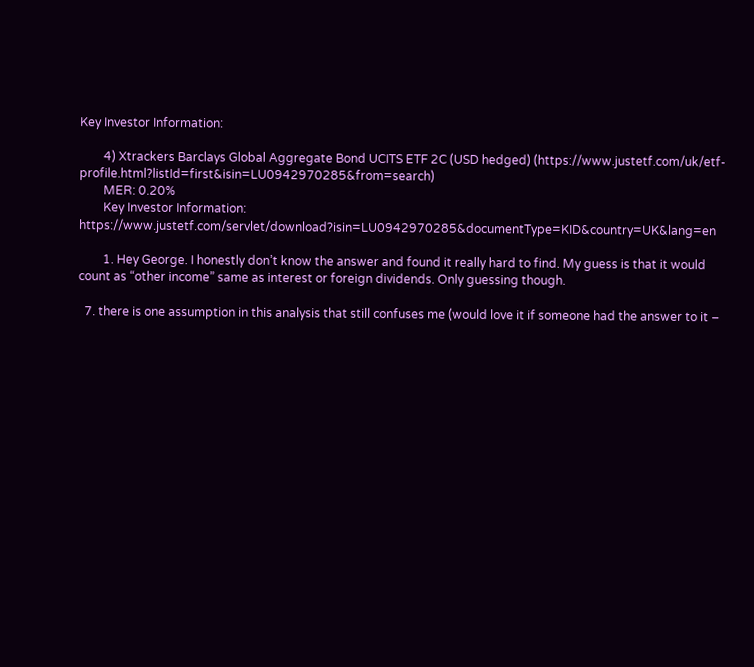Key Investor Information:

        4) Xtrackers Barclays Global Aggregate Bond UCITS ETF 2C (USD hedged) (https://www.justetf.com/uk/etf-profile.html?listId=first&isin=LU0942970285&from=search)
        MER: 0.20%
        Key Investor Information: https://www.justetf.com/servlet/download?isin=LU0942970285&documentType=KID&country=UK&lang=en

        1. Hey George. I honestly don’t know the answer and found it really hard to find. My guess is that it would count as “other income” same as interest or foreign dividends. Only guessing though.

  7. there is one assumption in this analysis that still confuses me (would love it if someone had the answer to it –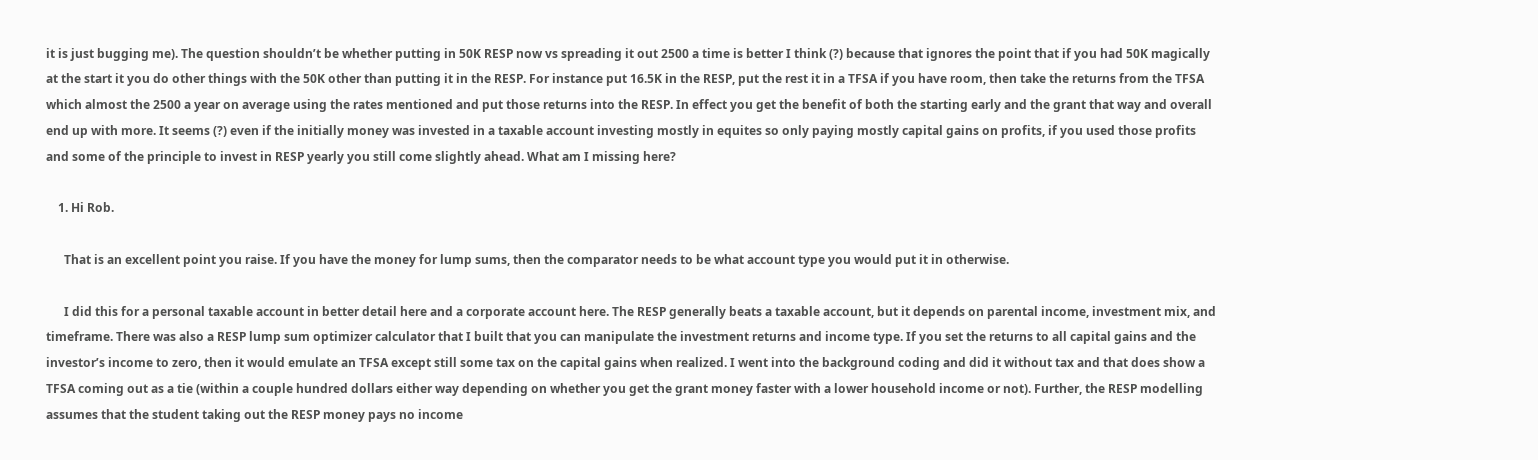it is just bugging me). The question shouldn’t be whether putting in 50K RESP now vs spreading it out 2500 a time is better I think (?) because that ignores the point that if you had 50K magically at the start it you do other things with the 50K other than putting it in the RESP. For instance put 16.5K in the RESP, put the rest it in a TFSA if you have room, then take the returns from the TFSA which almost the 2500 a year on average using the rates mentioned and put those returns into the RESP. In effect you get the benefit of both the starting early and the grant that way and overall end up with more. It seems (?) even if the initially money was invested in a taxable account investing mostly in equites so only paying mostly capital gains on profits, if you used those profits and some of the principle to invest in RESP yearly you still come slightly ahead. What am I missing here?

    1. Hi Rob.

      That is an excellent point you raise. If you have the money for lump sums, then the comparator needs to be what account type you would put it in otherwise.

      I did this for a personal taxable account in better detail here and a corporate account here. The RESP generally beats a taxable account, but it depends on parental income, investment mix, and timeframe. There was also a RESP lump sum optimizer calculator that I built that you can manipulate the investment returns and income type. If you set the returns to all capital gains and the investor’s income to zero, then it would emulate an TFSA except still some tax on the capital gains when realized. I went into the background coding and did it without tax and that does show a TFSA coming out as a tie (within a couple hundred dollars either way depending on whether you get the grant money faster with a lower household income or not). Further, the RESP modelling assumes that the student taking out the RESP money pays no income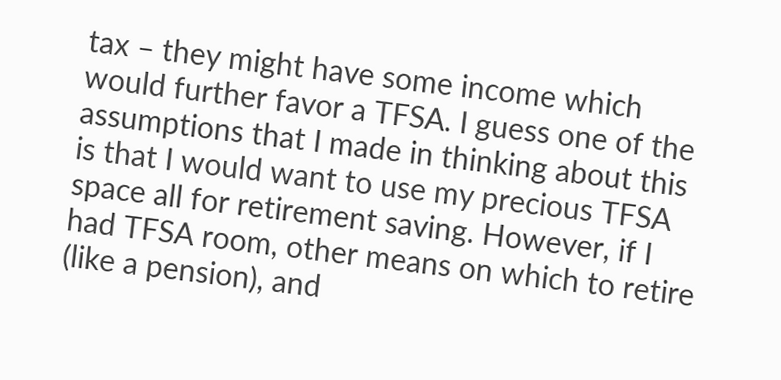tax – they might have some income which would further favor a TFSA. I guess one of the assumptions that I made in thinking about this is that I would want to use my precious TFSA space all for retirement saving. However, if I had TFSA room, other means on which to retire (like a pension), and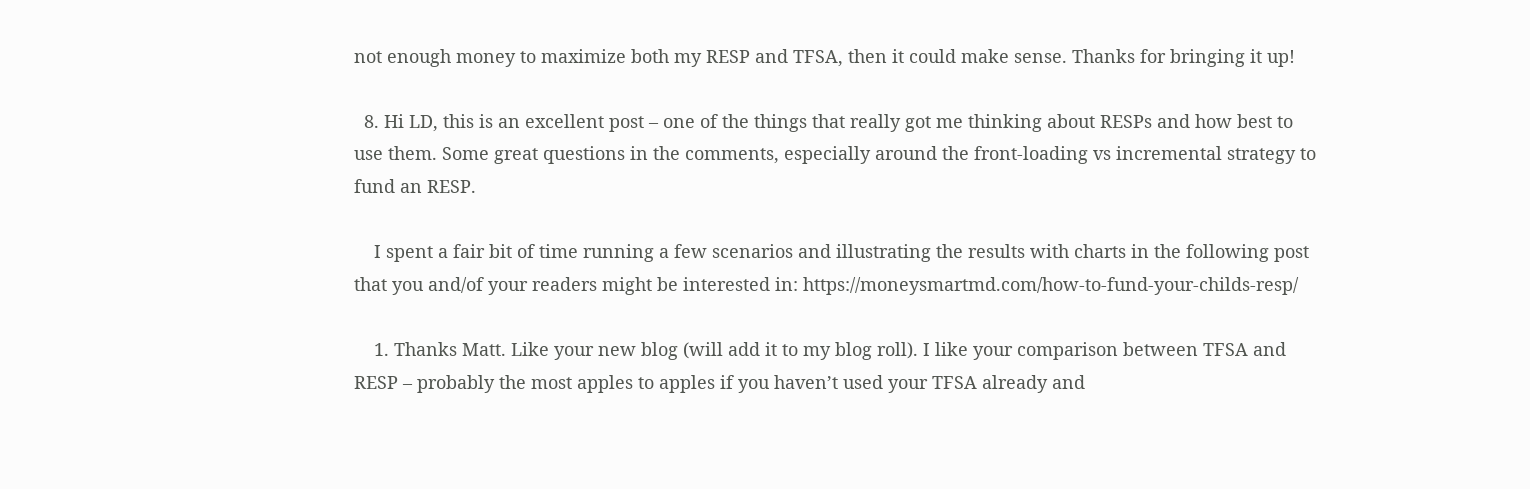not enough money to maximize both my RESP and TFSA, then it could make sense. Thanks for bringing it up!

  8. Hi LD, this is an excellent post – one of the things that really got me thinking about RESPs and how best to use them. Some great questions in the comments, especially around the front-loading vs incremental strategy to fund an RESP.

    I spent a fair bit of time running a few scenarios and illustrating the results with charts in the following post that you and/of your readers might be interested in: https://moneysmartmd.com/how-to-fund-your-childs-resp/

    1. Thanks Matt. Like your new blog (will add it to my blog roll). I like your comparison between TFSA and RESP – probably the most apples to apples if you haven’t used your TFSA already and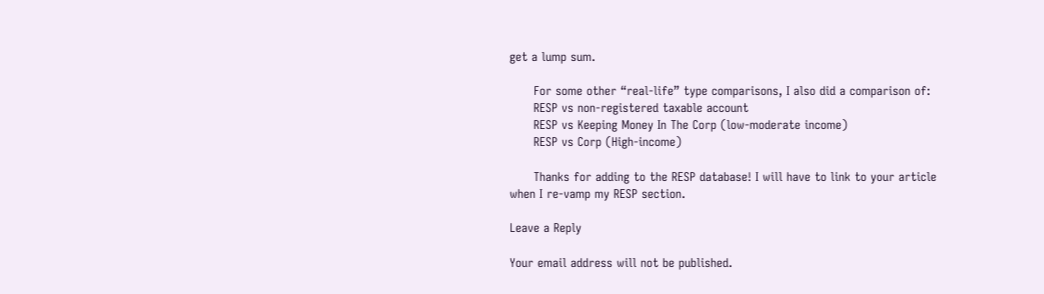get a lump sum.

      For some other “real-life” type comparisons, I also did a comparison of:
      RESP vs non-registered taxable account
      RESP vs Keeping Money In The Corp (low-moderate income)
      RESP vs Corp (High-income)

      Thanks for adding to the RESP database! I will have to link to your article when I re-vamp my RESP section.

Leave a Reply

Your email address will not be published.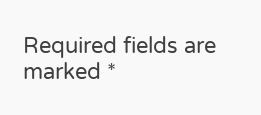Required fields are marked *